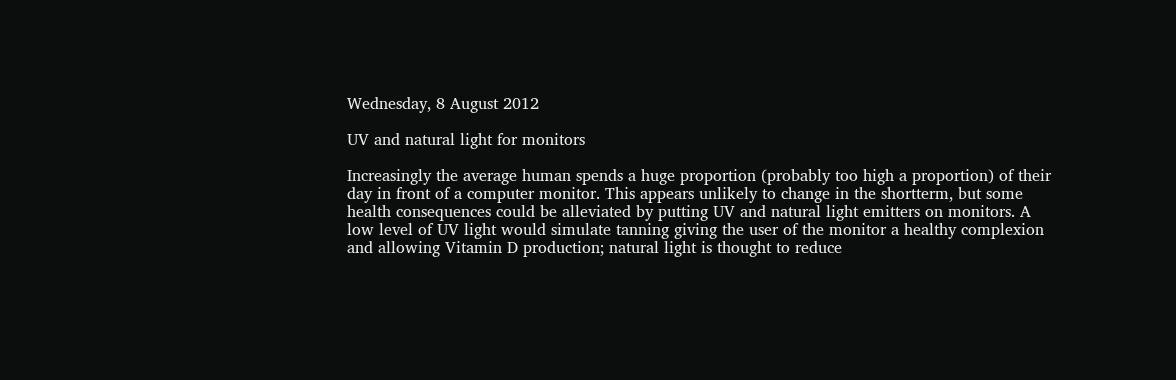Wednesday, 8 August 2012

UV and natural light for monitors

Increasingly the average human spends a huge proportion (probably too high a proportion) of their day in front of a computer monitor. This appears unlikely to change in the shortterm, but some health consequences could be alleviated by putting UV and natural light emitters on monitors. A low level of UV light would simulate tanning giving the user of the monitor a healthy complexion and allowing Vitamin D production; natural light is thought to reduce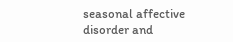seasonal affective disorder and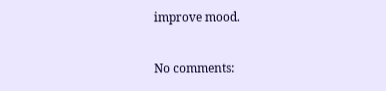improve mood.

No comments: